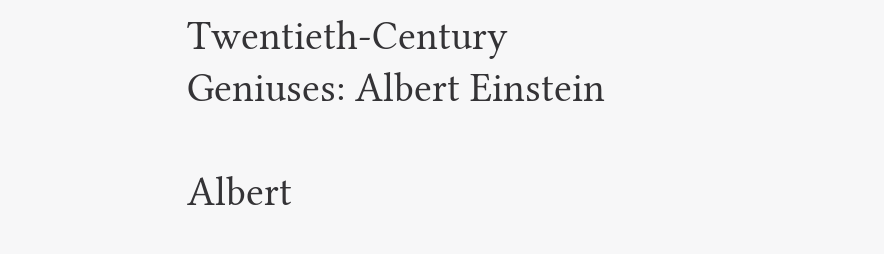Twentieth-Century Geniuses: Albert Einstein

Albert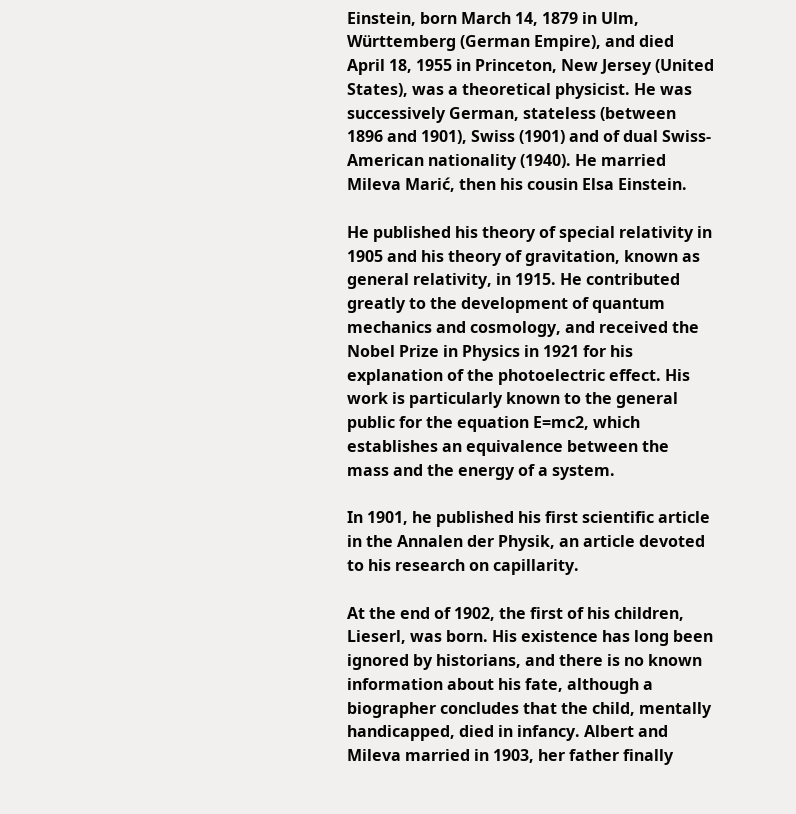Einstein, born March 14, 1879 in Ulm, Württemberg (German Empire), and died April 18, 1955 in Princeton, New Jersey (United States), was a theoretical physicist. He was successively German, stateless (between 1896 and 1901), Swiss (1901) and of dual Swiss-American nationality (1940). He married Mileva Marić, then his cousin Elsa Einstein.

He published his theory of special relativity in 1905 and his theory of gravitation, known as general relativity, in 1915. He contributed greatly to the development of quantum mechanics and cosmology, and received the Nobel Prize in Physics in 1921 for his explanation of the photoelectric effect. His work is particularly known to the general public for the equation E=mc2, which establishes an equivalence between the mass and the energy of a system.

In 1901, he published his first scientific article in the Annalen der Physik, an article devoted to his research on capillarity.

At the end of 1902, the first of his children, Lieserl, was born. His existence has long been ignored by historians, and there is no known information about his fate, although a biographer concludes that the child, mentally handicapped, died in infancy. Albert and Mileva married in 1903, her father finally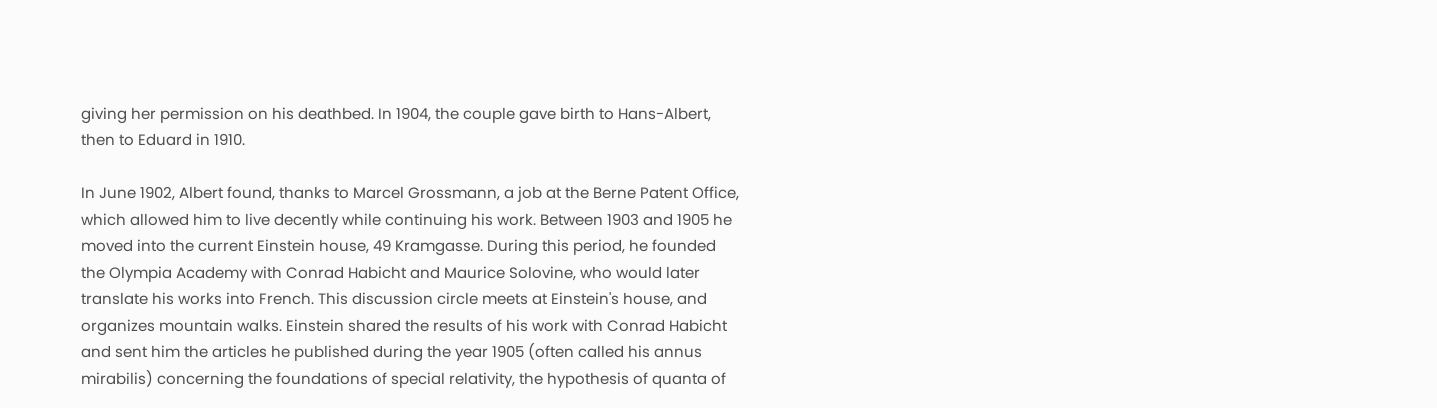giving her permission on his deathbed. In 1904, the couple gave birth to Hans-Albert, then to Eduard in 1910.

In June 1902, Albert found, thanks to Marcel Grossmann, a job at the Berne Patent Office, which allowed him to live decently while continuing his work. Between 1903 and 1905 he moved into the current Einstein house, 49 Kramgasse. During this period, he founded the Olympia Academy with Conrad Habicht and Maurice Solovine, who would later translate his works into French. This discussion circle meets at Einstein's house, and organizes mountain walks. Einstein shared the results of his work with Conrad Habicht and sent him the articles he published during the year 1905 (often called his annus mirabilis) concerning the foundations of special relativity, the hypothesis of quanta of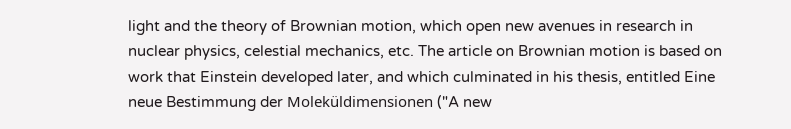light and the theory of Brownian motion, which open new avenues in research in nuclear physics, celestial mechanics, etc. The article on Brownian motion is based on work that Einstein developed later, and which culminated in his thesis, entitled Eine neue Bestimmung der Moleküldimensionen ("A new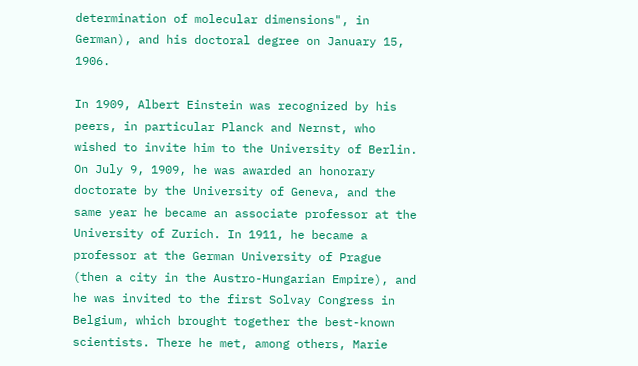determination of molecular dimensions", in German), and his doctoral degree on January 15, 1906.

In 1909, Albert Einstein was recognized by his peers, in particular Planck and Nernst, who wished to invite him to the University of Berlin. On July 9, 1909, he was awarded an honorary doctorate by the University of Geneva, and the same year he became an associate professor at the University of Zurich. In 1911, he became a professor at the German University of Prague (then a city in the Austro-Hungarian Empire), and he was invited to the first Solvay Congress in Belgium, which brought together the best-known scientists. There he met, among others, Marie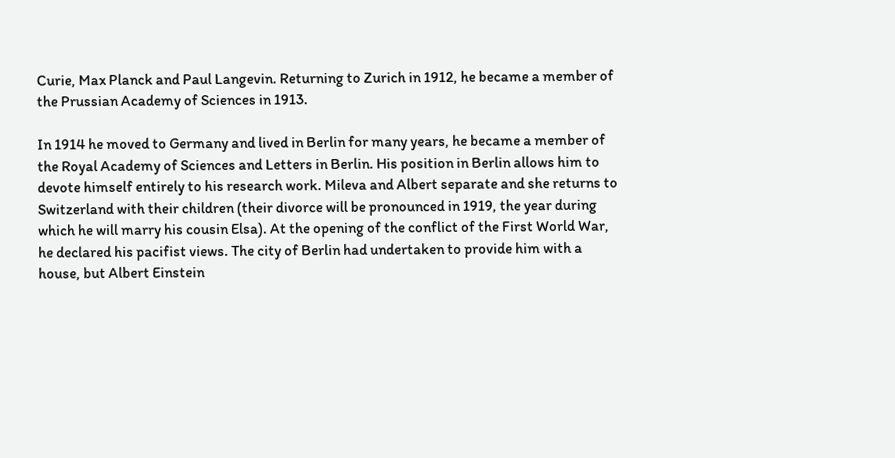Curie, Max Planck and Paul Langevin. Returning to Zurich in 1912, he became a member of the Prussian Academy of Sciences in 1913.

In 1914 he moved to Germany and lived in Berlin for many years, he became a member of the Royal Academy of Sciences and Letters in Berlin. His position in Berlin allows him to devote himself entirely to his research work. Mileva and Albert separate and she returns to Switzerland with their children (their divorce will be pronounced in 1919, the year during which he will marry his cousin Elsa). At the opening of the conflict of the First World War, he declared his pacifist views. The city of Berlin had undertaken to provide him with a house, but Albert Einstein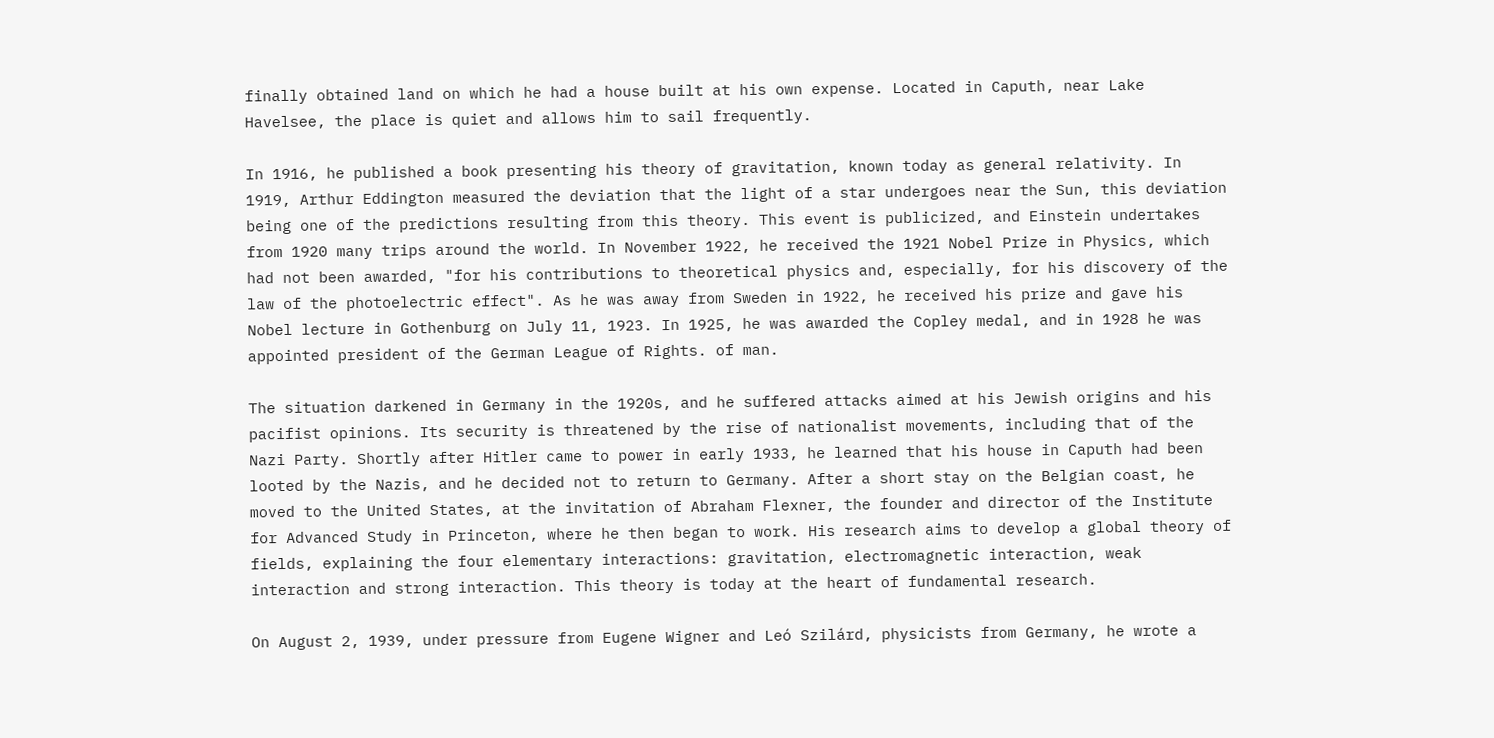finally obtained land on which he had a house built at his own expense. Located in Caputh, near Lake Havelsee, the place is quiet and allows him to sail frequently.

In 1916, he published a book presenting his theory of gravitation, known today as general relativity. In 1919, Arthur Eddington measured the deviation that the light of a star undergoes near the Sun, this deviation being one of the predictions resulting from this theory. This event is publicized, and Einstein undertakes from 1920 many trips around the world. In November 1922, he received the 1921 Nobel Prize in Physics, which had not been awarded, "for his contributions to theoretical physics and, especially, for his discovery of the law of the photoelectric effect". As he was away from Sweden in 1922, he received his prize and gave his Nobel lecture in Gothenburg on July 11, 1923. In 1925, he was awarded the Copley medal, and in 1928 he was appointed president of the German League of Rights. of man.

The situation darkened in Germany in the 1920s, and he suffered attacks aimed at his Jewish origins and his pacifist opinions. Its security is threatened by the rise of nationalist movements, including that of the Nazi Party. Shortly after Hitler came to power in early 1933, he learned that his house in Caputh had been looted by the Nazis, and he decided not to return to Germany. After a short stay on the Belgian coast, he moved to the United States, at the invitation of Abraham Flexner, the founder and director of the Institute for Advanced Study in Princeton, where he then began to work. His research aims to develop a global theory of fields, explaining the four elementary interactions: gravitation, electromagnetic interaction, weak interaction and strong interaction. This theory is today at the heart of fundamental research.

On August 2, 1939, under pressure from Eugene Wigner and Leó Szilárd, physicists from Germany, he wrote a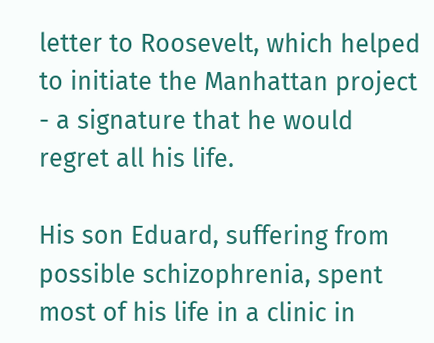letter to Roosevelt, which helped to initiate the Manhattan project - a signature that he would regret all his life.

His son Eduard, suffering from possible schizophrenia, spent most of his life in a clinic in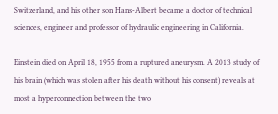Switzerland, and his other son Hans-Albert became a doctor of technical sciences, engineer and professor of hydraulic engineering in California.

Einstein died on April 18, 1955 from a ruptured aneurysm. A 2013 study of his brain (which was stolen after his death without his consent) reveals at most a hyperconnection between the two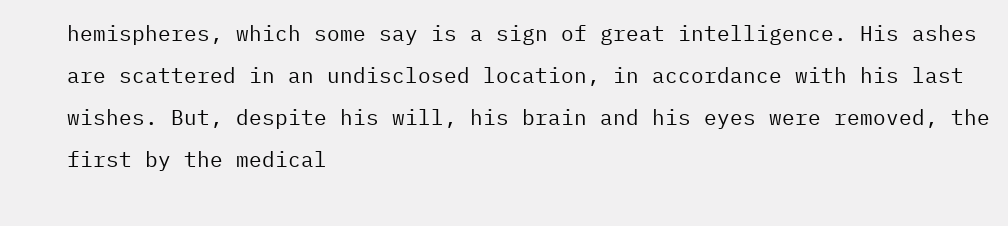hemispheres, which some say is a sign of great intelligence. His ashes are scattered in an undisclosed location, in accordance with his last wishes. But, despite his will, his brain and his eyes were removed, the first by the medical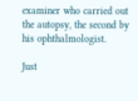examiner who carried out the autopsy, the second by his ophthalmologist.

Just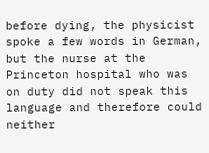before dying, the physicist spoke a few words in German, but the nurse at the Princeton hospital who was on duty did not speak this language and therefore could neither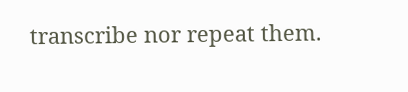transcribe nor repeat them.